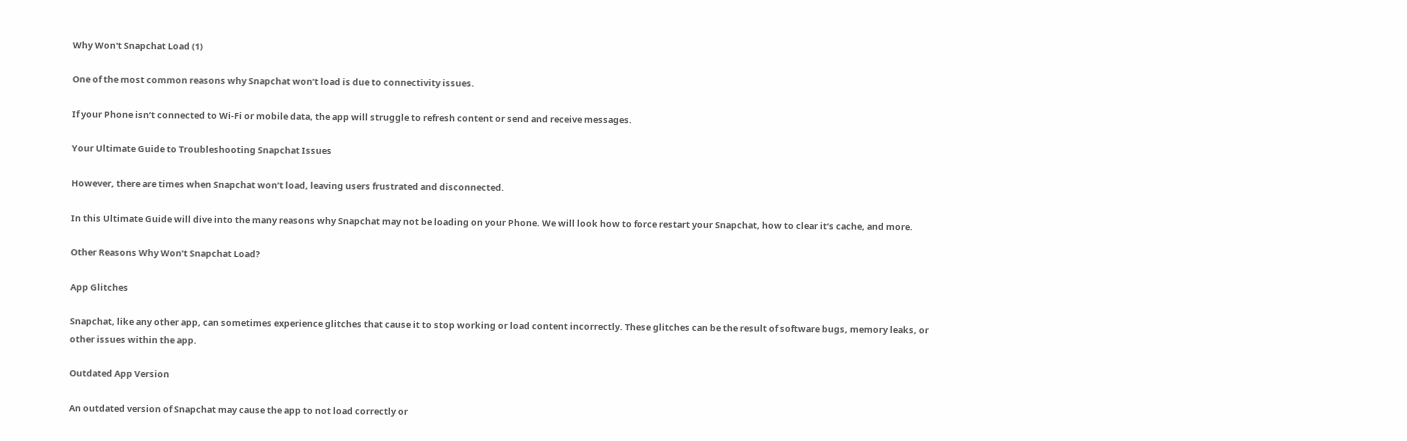Why Won't Snapchat Load (1)

One of the most common reasons why Snapchat won’t load is due to connectivity issues.

If your Phone isn’t connected to Wi-Fi or mobile data, the app will struggle to refresh content or send and receive messages.

Your Ultimate Guide to Troubleshooting Snapchat Issues

However, there are times when Snapchat won’t load, leaving users frustrated and disconnected.

In this Ultimate Guide will dive into the many reasons why Snapchat may not be loading on your Phone. We will look how to force restart your Snapchat, how to clear it’s cache, and more.

Other Reasons Why Won’t Snapchat Load?

App Glitches

Snapchat, like any other app, can sometimes experience glitches that cause it to stop working or load content incorrectly. These glitches can be the result of software bugs, memory leaks, or other issues within the app.

Outdated App Version

An outdated version of Snapchat may cause the app to not load correctly or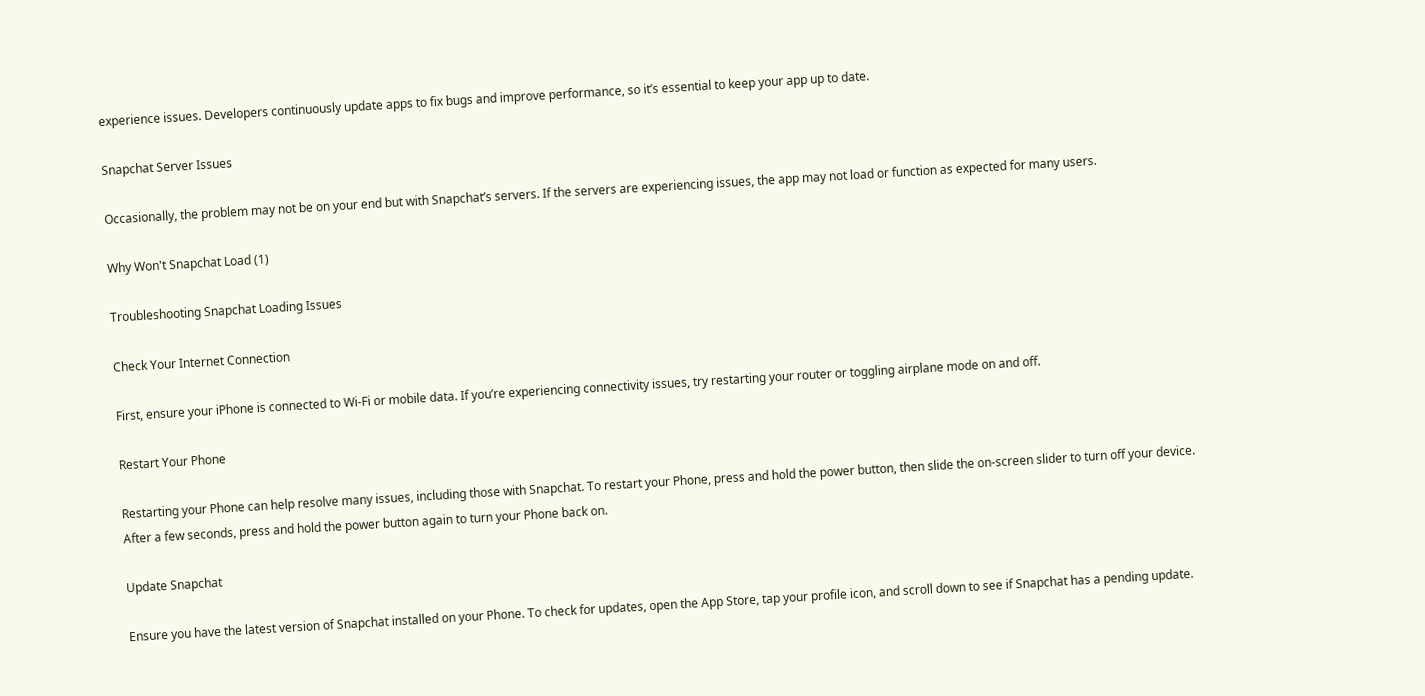experience issues. Developers continuously update apps to fix bugs and improve performance, so it’s essential to keep your app up to date.

Snapchat Server Issues

Occasionally, the problem may not be on your end but with Snapchat’s servers. If the servers are experiencing issues, the app may not load or function as expected for many users.

Why Won't Snapchat Load (1)

Troubleshooting Snapchat Loading Issues

Check Your Internet Connection

First, ensure your iPhone is connected to Wi-Fi or mobile data. If you’re experiencing connectivity issues, try restarting your router or toggling airplane mode on and off.

Restart Your Phone

Restarting your Phone can help resolve many issues, including those with Snapchat. To restart your Phone, press and hold the power button, then slide the on-screen slider to turn off your device. After a few seconds, press and hold the power button again to turn your Phone back on.

Update Snapchat

Ensure you have the latest version of Snapchat installed on your Phone. To check for updates, open the App Store, tap your profile icon, and scroll down to see if Snapchat has a pending update.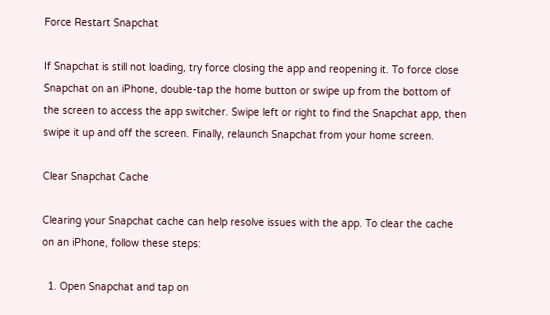Force Restart Snapchat

If Snapchat is still not loading, try force closing the app and reopening it. To force close Snapchat on an iPhone, double-tap the home button or swipe up from the bottom of the screen to access the app switcher. Swipe left or right to find the Snapchat app, then swipe it up and off the screen. Finally, relaunch Snapchat from your home screen.

Clear Snapchat Cache

Clearing your Snapchat cache can help resolve issues with the app. To clear the cache on an iPhone, follow these steps:

  1. Open Snapchat and tap on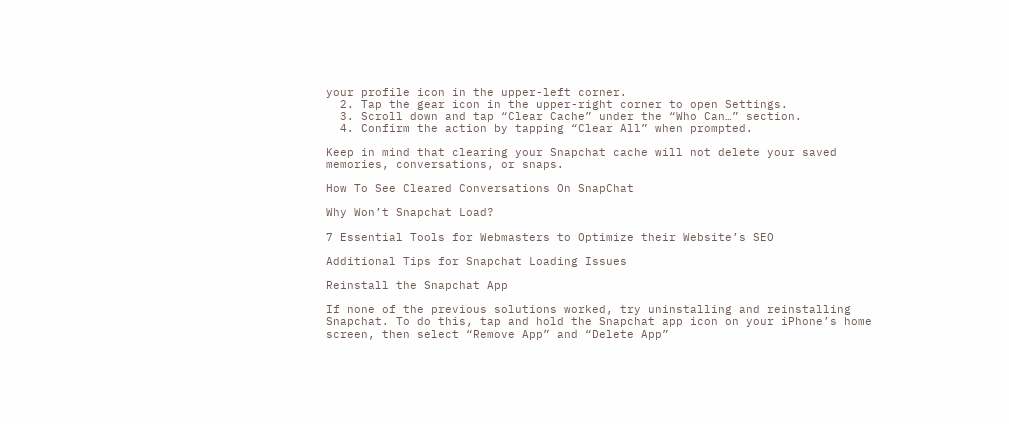your profile icon in the upper-left corner.
  2. Tap the gear icon in the upper-right corner to open Settings.
  3. Scroll down and tap “Clear Cache” under the “Who Can…” section.
  4. Confirm the action by tapping “Clear All” when prompted.

Keep in mind that clearing your Snapchat cache will not delete your saved memories, conversations, or snaps.

How To See Cleared Conversations On SnapChat

Why Won’t Snapchat Load?

7 Essential Tools for Webmasters to Optimize their Website’s SEO

Additional Tips for Snapchat Loading Issues

Reinstall the Snapchat App

If none of the previous solutions worked, try uninstalling and reinstalling Snapchat. To do this, tap and hold the Snapchat app icon on your iPhone’s home screen, then select “Remove App” and “Delete App”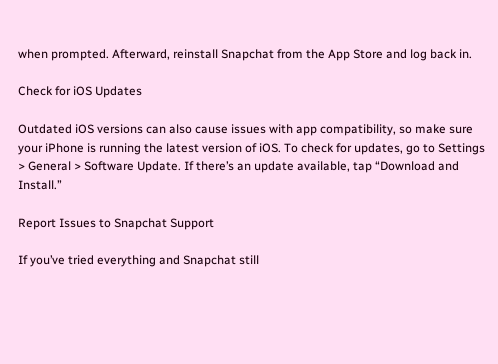when prompted. Afterward, reinstall Snapchat from the App Store and log back in.

Check for iOS Updates

Outdated iOS versions can also cause issues with app compatibility, so make sure your iPhone is running the latest version of iOS. To check for updates, go to Settings > General > Software Update. If there’s an update available, tap “Download and Install.”

Report Issues to Snapchat Support

If you’ve tried everything and Snapchat still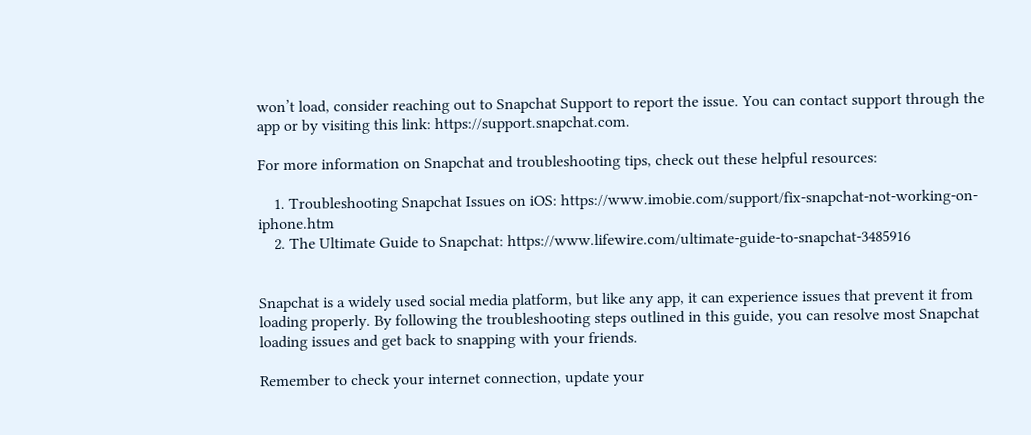won’t load, consider reaching out to Snapchat Support to report the issue. You can contact support through the app or by visiting this link: https://support.snapchat.com.

For more information on Snapchat and troubleshooting tips, check out these helpful resources:

    1. Troubleshooting Snapchat Issues on iOS: https://www.imobie.com/support/fix-snapchat-not-working-on-iphone.htm
    2. The Ultimate Guide to Snapchat: https://www.lifewire.com/ultimate-guide-to-snapchat-3485916


Snapchat is a widely used social media platform, but like any app, it can experience issues that prevent it from loading properly. By following the troubleshooting steps outlined in this guide, you can resolve most Snapchat loading issues and get back to snapping with your friends.

Remember to check your internet connection, update your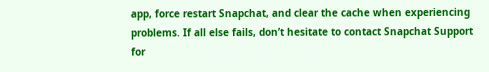app, force restart Snapchat, and clear the cache when experiencing problems. If all else fails, don’t hesitate to contact Snapchat Support for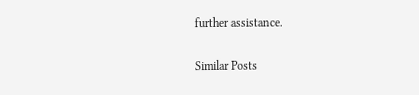further assistance.

Similar Posts